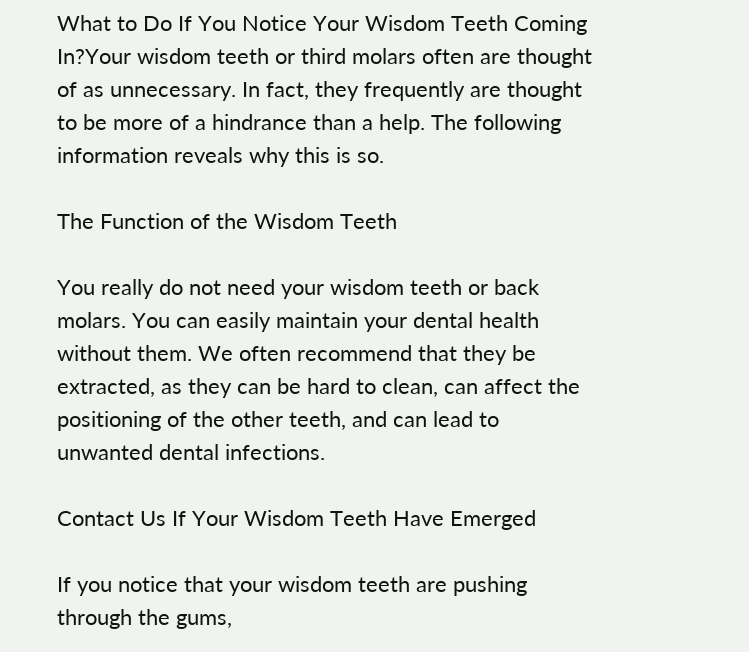What to Do If You Notice Your Wisdom Teeth Coming In?Your wisdom teeth or third molars often are thought of as unnecessary. In fact, they frequently are thought to be more of a hindrance than a help. The following information reveals why this is so.

The Function of the Wisdom Teeth

You really do not need your wisdom teeth or back molars. You can easily maintain your dental health without them. We often recommend that they be extracted, as they can be hard to clean, can affect the positioning of the other teeth, and can lead to unwanted dental infections.

Contact Us If Your Wisdom Teeth Have Emerged

If you notice that your wisdom teeth are pushing through the gums,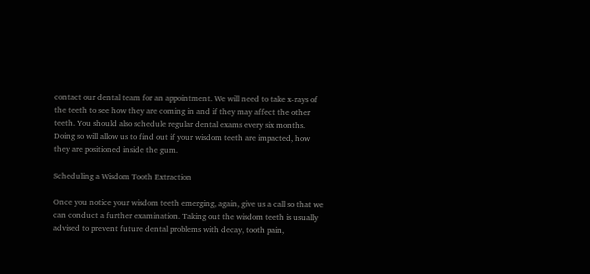contact our dental team for an appointment. We will need to take x-rays of the teeth to see how they are coming in and if they may affect the other teeth. You should also schedule regular dental exams every six months. Doing so will allow us to find out if your wisdom teeth are impacted, how they are positioned inside the gum.

Scheduling a Wisdom Tooth Extraction

Once you notice your wisdom teeth emerging, again, give us a call so that we can conduct a further examination. Taking out the wisdom teeth is usually advised to prevent future dental problems with decay, tooth pain,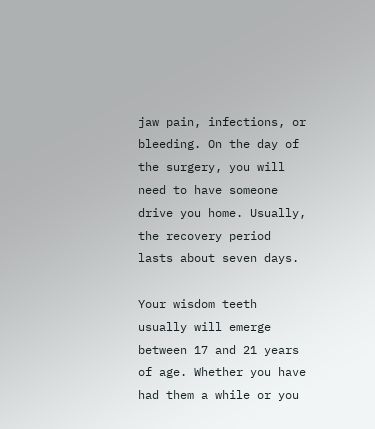jaw pain, infections, or bleeding. On the day of the surgery, you will need to have someone drive you home. Usually, the recovery period lasts about seven days.

Your wisdom teeth usually will emerge between 17 and 21 years of age. Whether you have had them a while or you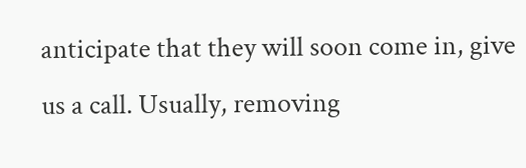anticipate that they will soon come in, give us a call. Usually, removing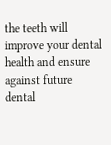the teeth will improve your dental health and ensure against future dental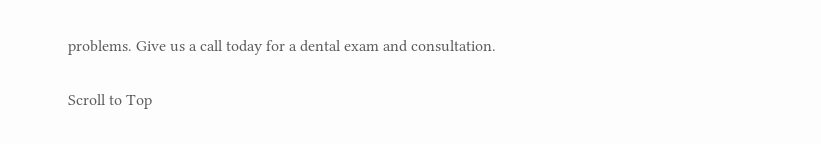problems. Give us a call today for a dental exam and consultation.

Scroll to Top